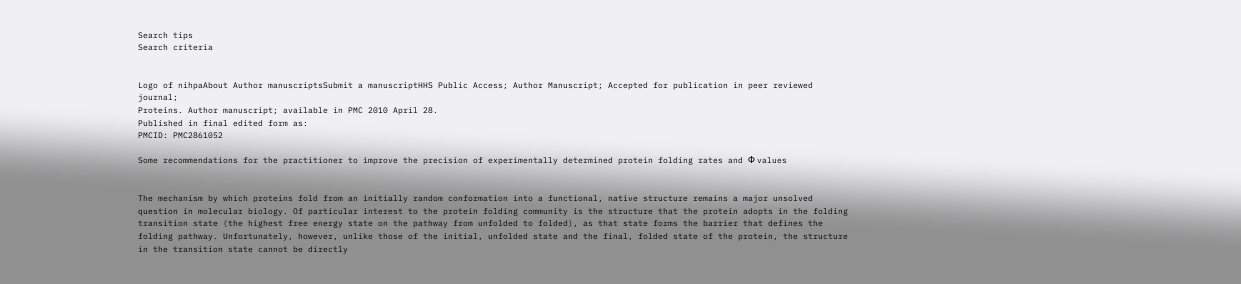Search tips
Search criteria


Logo of nihpaAbout Author manuscriptsSubmit a manuscriptHHS Public Access; Author Manuscript; Accepted for publication in peer reviewed journal;
Proteins. Author manuscript; available in PMC 2010 April 28.
Published in final edited form as:
PMCID: PMC2861052

Some recommendations for the practitioner to improve the precision of experimentally determined protein folding rates and Φ values


The mechanism by which proteins fold from an initially random conformation into a functional, native structure remains a major unsolved question in molecular biology. Of particular interest to the protein folding community is the structure that the protein adopts in the folding transition state (the highest free energy state on the pathway from unfolded to folded), as that state forms the barrier that defines the folding pathway. Unfortunately, however, unlike those of the initial, unfolded state and the final, folded state of the protein, the structure in the transition state cannot be directly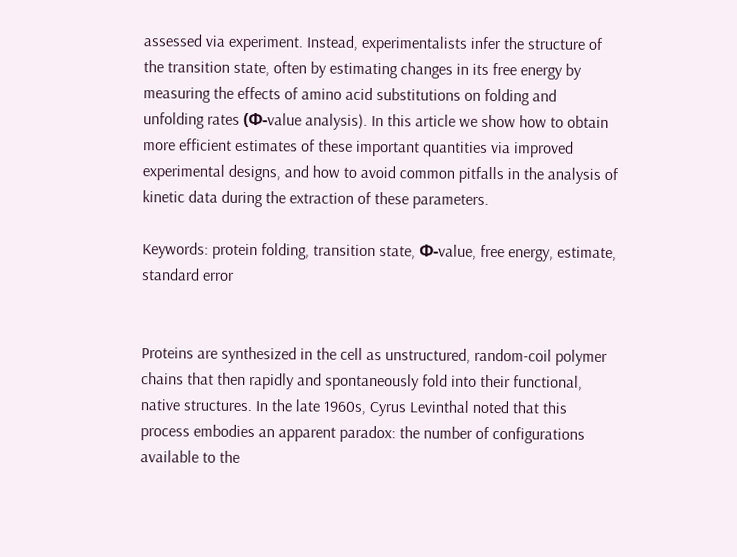assessed via experiment. Instead, experimentalists infer the structure of the transition state, often by estimating changes in its free energy by measuring the effects of amino acid substitutions on folding and unfolding rates (Φ-value analysis). In this article we show how to obtain more efficient estimates of these important quantities via improved experimental designs, and how to avoid common pitfalls in the analysis of kinetic data during the extraction of these parameters.

Keywords: protein folding, transition state, Φ-value, free energy, estimate, standard error


Proteins are synthesized in the cell as unstructured, random-coil polymer chains that then rapidly and spontaneously fold into their functional, native structures. In the late 1960s, Cyrus Levinthal noted that this process embodies an apparent paradox: the number of configurations available to the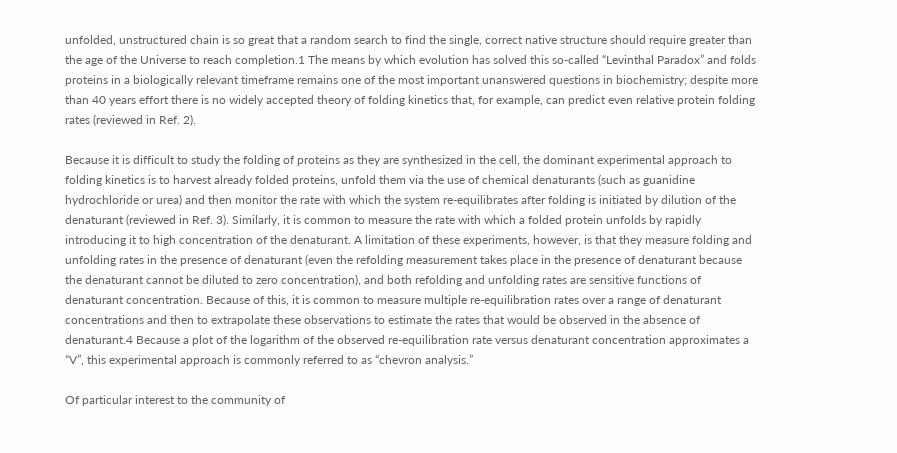unfolded, unstructured chain is so great that a random search to find the single, correct native structure should require greater than the age of the Universe to reach completion.1 The means by which evolution has solved this so-called “Levinthal Paradox” and folds proteins in a biologically relevant timeframe remains one of the most important unanswered questions in biochemistry; despite more than 40 years effort there is no widely accepted theory of folding kinetics that, for example, can predict even relative protein folding rates (reviewed in Ref. 2).

Because it is difficult to study the folding of proteins as they are synthesized in the cell, the dominant experimental approach to folding kinetics is to harvest already folded proteins, unfold them via the use of chemical denaturants (such as guanidine hydrochloride or urea) and then monitor the rate with which the system re-equilibrates after folding is initiated by dilution of the denaturant (reviewed in Ref. 3). Similarly, it is common to measure the rate with which a folded protein unfolds by rapidly introducing it to high concentration of the denaturant. A limitation of these experiments, however, is that they measure folding and unfolding rates in the presence of denaturant (even the refolding measurement takes place in the presence of denaturant because the denaturant cannot be diluted to zero concentration), and both refolding and unfolding rates are sensitive functions of denaturant concentration. Because of this, it is common to measure multiple re-equilibration rates over a range of denaturant concentrations and then to extrapolate these observations to estimate the rates that would be observed in the absence of denaturant.4 Because a plot of the logarithm of the observed re-equilibration rate versus denaturant concentration approximates a “V”, this experimental approach is commonly referred to as “chevron analysis.”

Of particular interest to the community of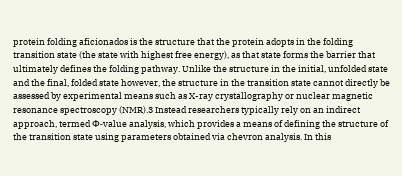protein folding aficionados is the structure that the protein adopts in the folding transition state (the state with highest free energy), as that state forms the barrier that ultimately defines the folding pathway. Unlike the structure in the initial, unfolded state and the final, folded state however, the structure in the transition state cannot directly be assessed by experimental means such as X-ray crystallography or nuclear magnetic resonance spectroscopy (NMR).3 Instead researchers typically rely on an indirect approach, termed Φ-value analysis, which provides a means of defining the structure of the transition state using parameters obtained via chevron analysis. In this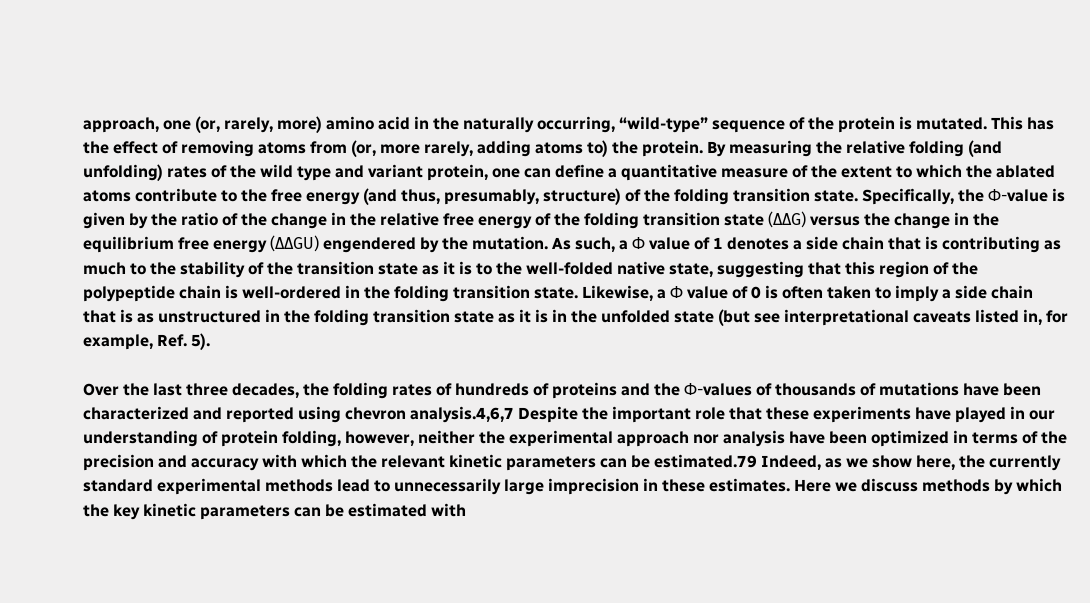approach, one (or, rarely, more) amino acid in the naturally occurring, “wild-type” sequence of the protein is mutated. This has the effect of removing atoms from (or, more rarely, adding atoms to) the protein. By measuring the relative folding (and unfolding) rates of the wild type and variant protein, one can define a quantitative measure of the extent to which the ablated atoms contribute to the free energy (and thus, presumably, structure) of the folding transition state. Specifically, the Φ-value is given by the ratio of the change in the relative free energy of the folding transition state (ΔΔG) versus the change in the equilibrium free energy (ΔΔGU) engendered by the mutation. As such, a Φ value of 1 denotes a side chain that is contributing as much to the stability of the transition state as it is to the well-folded native state, suggesting that this region of the polypeptide chain is well-ordered in the folding transition state. Likewise, a Φ value of 0 is often taken to imply a side chain that is as unstructured in the folding transition state as it is in the unfolded state (but see interpretational caveats listed in, for example, Ref. 5).

Over the last three decades, the folding rates of hundreds of proteins and the Φ-values of thousands of mutations have been characterized and reported using chevron analysis.4,6,7 Despite the important role that these experiments have played in our understanding of protein folding, however, neither the experimental approach nor analysis have been optimized in terms of the precision and accuracy with which the relevant kinetic parameters can be estimated.79 Indeed, as we show here, the currently standard experimental methods lead to unnecessarily large imprecision in these estimates. Here we discuss methods by which the key kinetic parameters can be estimated with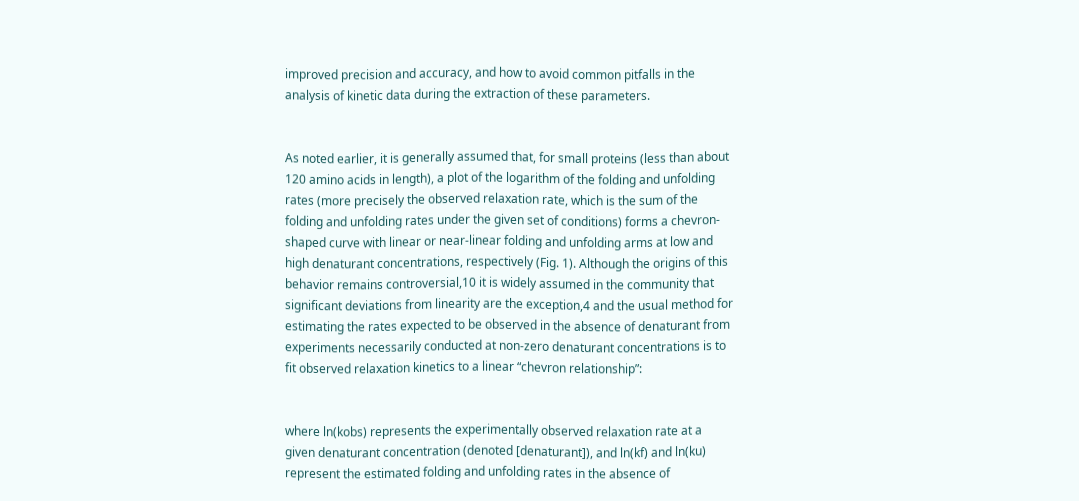improved precision and accuracy, and how to avoid common pitfalls in the analysis of kinetic data during the extraction of these parameters.


As noted earlier, it is generally assumed that, for small proteins (less than about 120 amino acids in length), a plot of the logarithm of the folding and unfolding rates (more precisely the observed relaxation rate, which is the sum of the folding and unfolding rates under the given set of conditions) forms a chevron-shaped curve with linear or near-linear folding and unfolding arms at low and high denaturant concentrations, respectively (Fig. 1). Although the origins of this behavior remains controversial,10 it is widely assumed in the community that significant deviations from linearity are the exception,4 and the usual method for estimating the rates expected to be observed in the absence of denaturant from experiments necessarily conducted at non-zero denaturant concentrations is to fit observed relaxation kinetics to a linear “chevron relationship”:


where ln(kobs) represents the experimentally observed relaxation rate at a given denaturant concentration (denoted [denaturant]), and ln(kf) and ln(ku) represent the estimated folding and unfolding rates in the absence of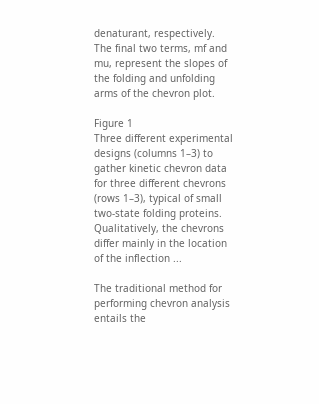denaturant, respectively. The final two terms, mf and mu, represent the slopes of the folding and unfolding arms of the chevron plot.

Figure 1
Three different experimental designs (columns 1–3) to gather kinetic chevron data for three different chevrons (rows 1–3), typical of small two-state folding proteins. Qualitatively, the chevrons differ mainly in the location of the inflection ...

The traditional method for performing chevron analysis entails the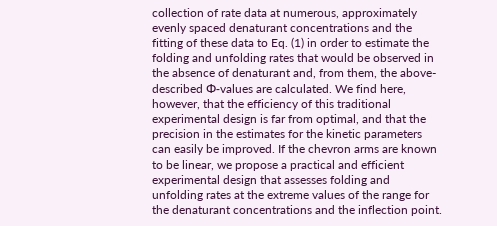collection of rate data at numerous, approximately evenly spaced denaturant concentrations and the fitting of these data to Eq. (1) in order to estimate the folding and unfolding rates that would be observed in the absence of denaturant and, from them, the above-described Φ-values are calculated. We find here, however, that the efficiency of this traditional experimental design is far from optimal, and that the precision in the estimates for the kinetic parameters can easily be improved. If the chevron arms are known to be linear, we propose a practical and efficient experimental design that assesses folding and unfolding rates at the extreme values of the range for the denaturant concentrations and the inflection point.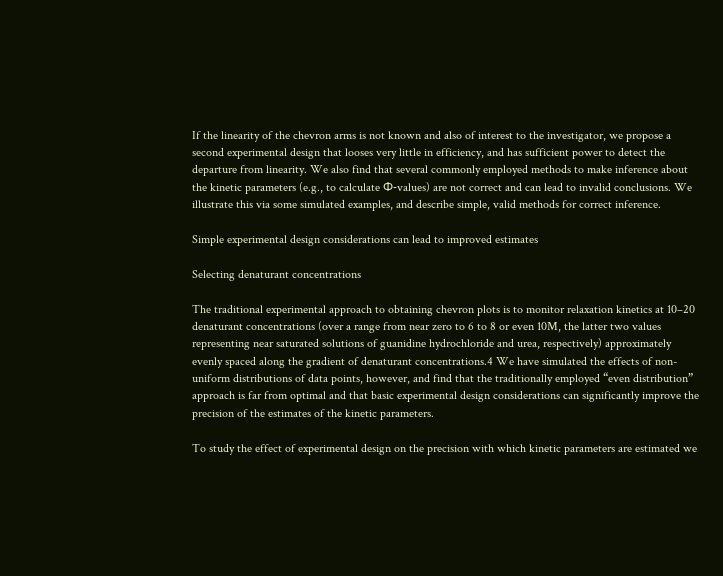If the linearity of the chevron arms is not known and also of interest to the investigator, we propose a second experimental design that looses very little in efficiency, and has sufficient power to detect the departure from linearity. We also find that several commonly employed methods to make inference about the kinetic parameters (e.g., to calculate Φ-values) are not correct and can lead to invalid conclusions. We illustrate this via some simulated examples, and describe simple, valid methods for correct inference.

Simple experimental design considerations can lead to improved estimates

Selecting denaturant concentrations

The traditional experimental approach to obtaining chevron plots is to monitor relaxation kinetics at 10–20 denaturant concentrations (over a range from near zero to 6 to 8 or even 10M, the latter two values representing near saturated solutions of guanidine hydrochloride and urea, respectively) approximately evenly spaced along the gradient of denaturant concentrations.4 We have simulated the effects of non-uniform distributions of data points, however, and find that the traditionally employed “even distribution” approach is far from optimal and that basic experimental design considerations can significantly improve the precision of the estimates of the kinetic parameters.

To study the effect of experimental design on the precision with which kinetic parameters are estimated we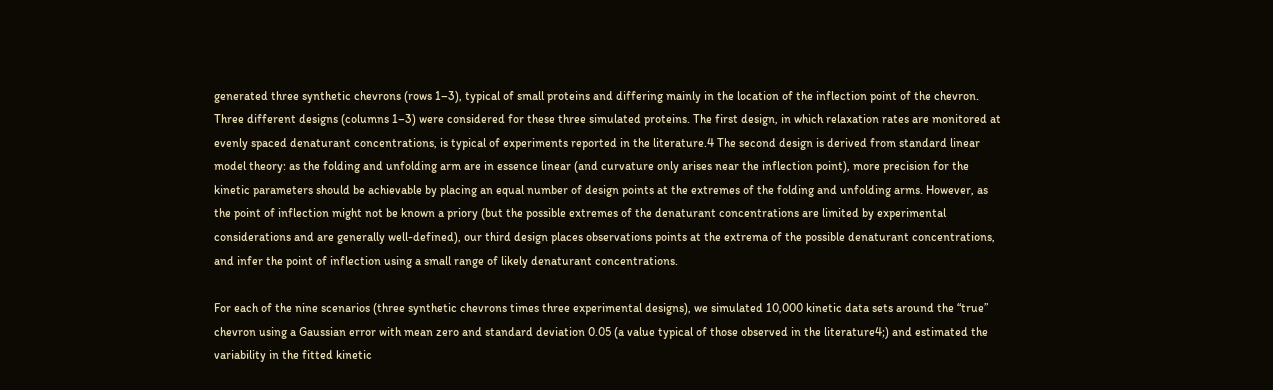generated three synthetic chevrons (rows 1–3), typical of small proteins and differing mainly in the location of the inflection point of the chevron. Three different designs (columns 1–3) were considered for these three simulated proteins. The first design, in which relaxation rates are monitored at evenly spaced denaturant concentrations, is typical of experiments reported in the literature.4 The second design is derived from standard linear model theory: as the folding and unfolding arm are in essence linear (and curvature only arises near the inflection point), more precision for the kinetic parameters should be achievable by placing an equal number of design points at the extremes of the folding and unfolding arms. However, as the point of inflection might not be known a priory (but the possible extremes of the denaturant concentrations are limited by experimental considerations and are generally well-defined), our third design places observations points at the extrema of the possible denaturant concentrations, and infer the point of inflection using a small range of likely denaturant concentrations.

For each of the nine scenarios (three synthetic chevrons times three experimental designs), we simulated 10,000 kinetic data sets around the “true” chevron using a Gaussian error with mean zero and standard deviation 0.05 (a value typical of those observed in the literature4;) and estimated the variability in the fitted kinetic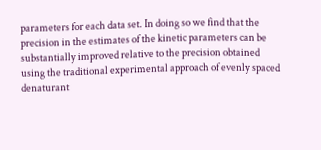parameters for each data set. In doing so we find that the precision in the estimates of the kinetic parameters can be substantially improved relative to the precision obtained using the traditional experimental approach of evenly spaced denaturant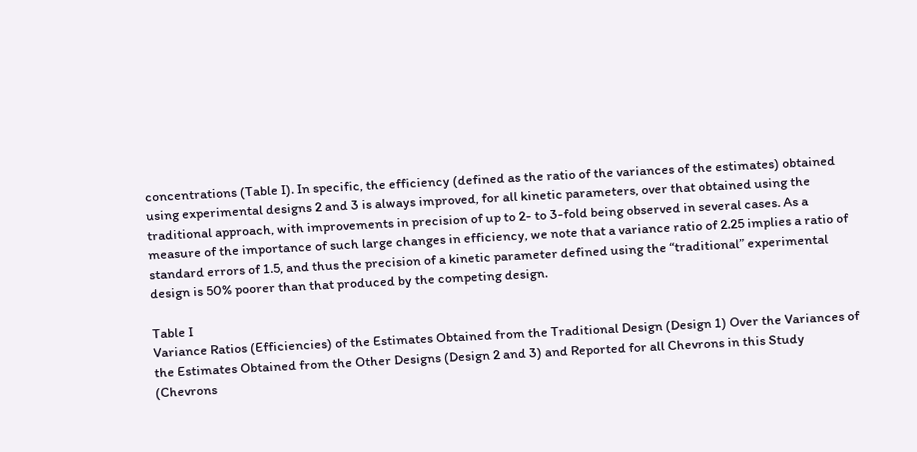concentrations (Table I). In specific, the efficiency (defined as the ratio of the variances of the estimates) obtained using experimental designs 2 and 3 is always improved, for all kinetic parameters, over that obtained using the traditional approach, with improvements in precision of up to 2- to 3-fold being observed in several cases. As a measure of the importance of such large changes in efficiency, we note that a variance ratio of 2.25 implies a ratio of standard errors of 1.5, and thus the precision of a kinetic parameter defined using the “traditional” experimental design is 50% poorer than that produced by the competing design.

Table I
Variance Ratios (Efficiencies) of the Estimates Obtained from the Traditional Design (Design 1) Over the Variances of the Estimates Obtained from the Other Designs (Design 2 and 3) and Reported for all Chevrons in this Study (Chevrons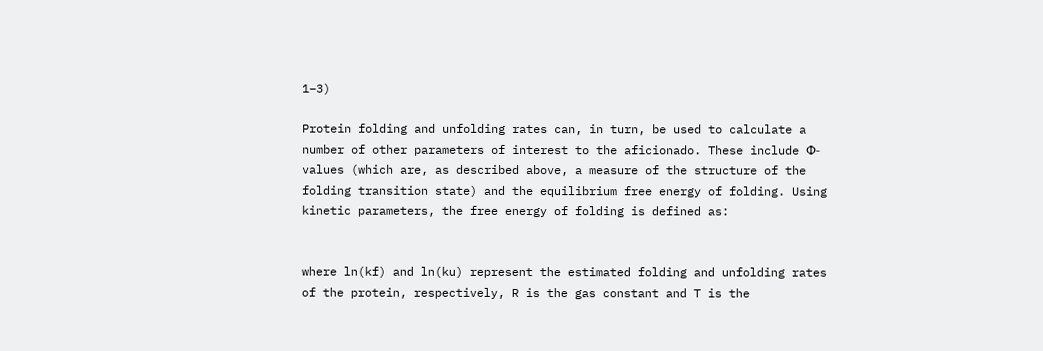1–3)

Protein folding and unfolding rates can, in turn, be used to calculate a number of other parameters of interest to the aficionado. These include Φ-values (which are, as described above, a measure of the structure of the folding transition state) and the equilibrium free energy of folding. Using kinetic parameters, the free energy of folding is defined as:


where ln(kf) and ln(ku) represent the estimated folding and unfolding rates of the protein, respectively, R is the gas constant and T is the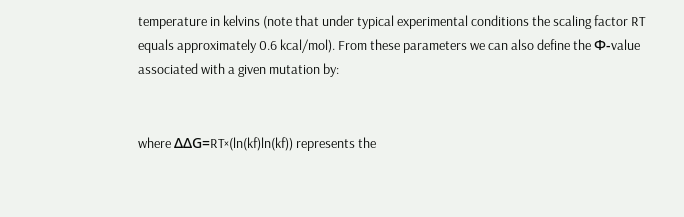temperature in kelvins (note that under typical experimental conditions the scaling factor RT equals approximately 0.6 kcal/mol). From these parameters we can also define the Φ-value associated with a given mutation by:


where ΔΔG=RT×(ln(kf)ln(kf)) represents the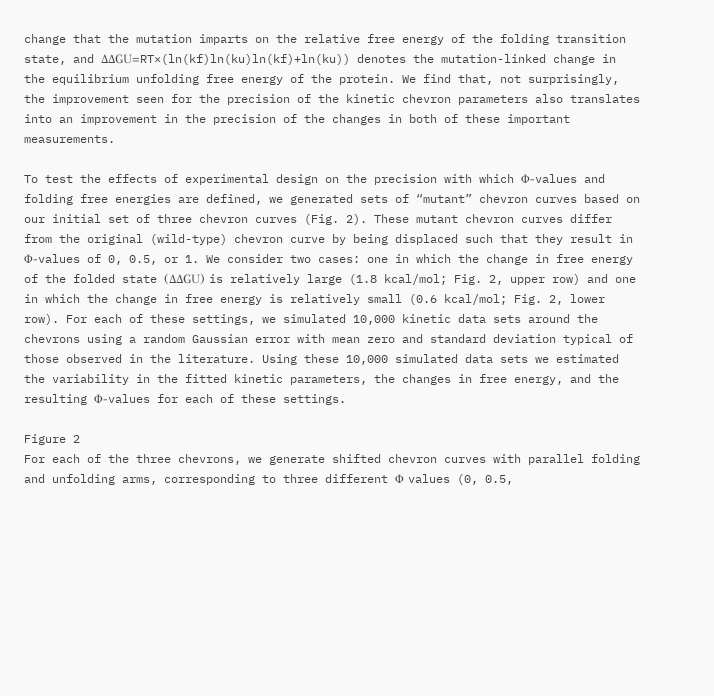change that the mutation imparts on the relative free energy of the folding transition state, and ΔΔGU=RT×(ln(kf)ln(ku)ln(kf)+ln(ku)) denotes the mutation-linked change in the equilibrium unfolding free energy of the protein. We find that, not surprisingly, the improvement seen for the precision of the kinetic chevron parameters also translates into an improvement in the precision of the changes in both of these important measurements.

To test the effects of experimental design on the precision with which Φ-values and folding free energies are defined, we generated sets of “mutant” chevron curves based on our initial set of three chevron curves (Fig. 2). These mutant chevron curves differ from the original (wild-type) chevron curve by being displaced such that they result in Φ-values of 0, 0.5, or 1. We consider two cases: one in which the change in free energy of the folded state (ΔΔGU) is relatively large (1.8 kcal/mol; Fig. 2, upper row) and one in which the change in free energy is relatively small (0.6 kcal/mol; Fig. 2, lower row). For each of these settings, we simulated 10,000 kinetic data sets around the chevrons using a random Gaussian error with mean zero and standard deviation typical of those observed in the literature. Using these 10,000 simulated data sets we estimated the variability in the fitted kinetic parameters, the changes in free energy, and the resulting Φ-values for each of these settings.

Figure 2
For each of the three chevrons, we generate shifted chevron curves with parallel folding and unfolding arms, corresponding to three different Φ values (0, 0.5,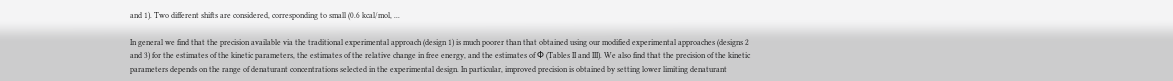and 1). Two different shifts are considered, corresponding to small (0.6 kcal/mol, ...

In general we find that the precision available via the traditional experimental approach (design 1) is much poorer than that obtained using our modified experimental approaches (designs 2 and 3) for the estimates of the kinetic parameters, the estimates of the relative change in free energy, and the estimates of Φ (Tables II and III). We also find that the precision of the kinetic parameters depends on the range of denaturant concentrations selected in the experimental design. In particular, improved precision is obtained by setting lower limiting denaturant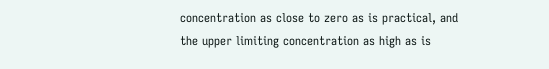concentration as close to zero as is practical, and the upper limiting concentration as high as is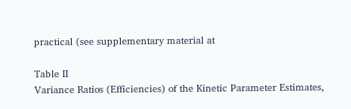practical (see supplementary material at

Table II
Variance Ratios (Efficiencies) of the Kinetic Parameter Estimates,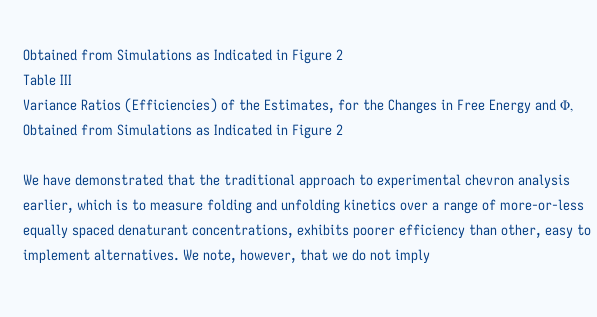Obtained from Simulations as Indicated in Figure 2
Table III
Variance Ratios (Efficiencies) of the Estimates, for the Changes in Free Energy and Φ, Obtained from Simulations as Indicated in Figure 2

We have demonstrated that the traditional approach to experimental chevron analysis earlier, which is to measure folding and unfolding kinetics over a range of more-or-less equally spaced denaturant concentrations, exhibits poorer efficiency than other, easy to implement alternatives. We note, however, that we do not imply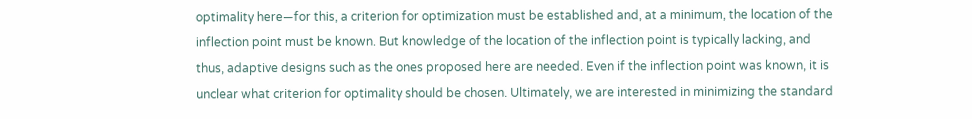optimality here—for this, a criterion for optimization must be established and, at a minimum, the location of the inflection point must be known. But knowledge of the location of the inflection point is typically lacking, and thus, adaptive designs such as the ones proposed here are needed. Even if the inflection point was known, it is unclear what criterion for optimality should be chosen. Ultimately, we are interested in minimizing the standard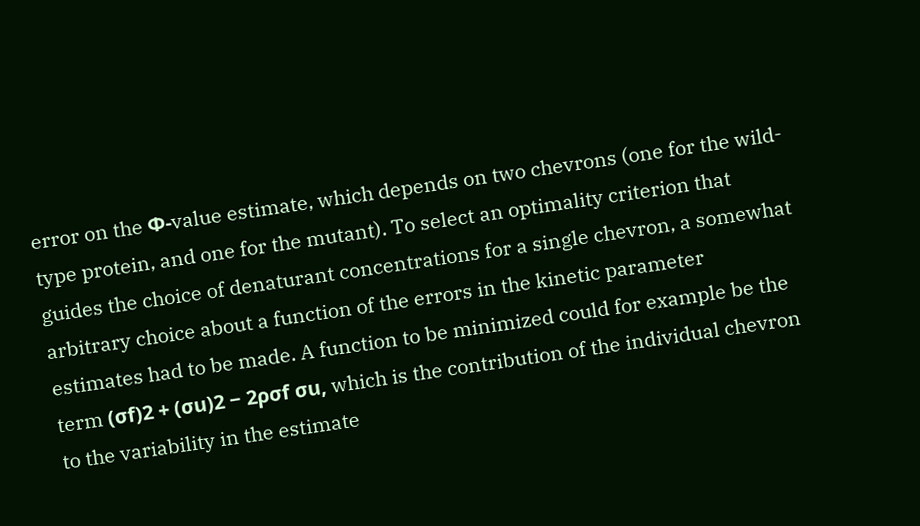error on the Φ-value estimate, which depends on two chevrons (one for the wild-type protein, and one for the mutant). To select an optimality criterion that guides the choice of denaturant concentrations for a single chevron, a somewhat arbitrary choice about a function of the errors in the kinetic parameter estimates had to be made. A function to be minimized could for example be the term (σf)2 + (σu)2 − 2ρσf σu, which is the contribution of the individual chevron to the variability in the estimate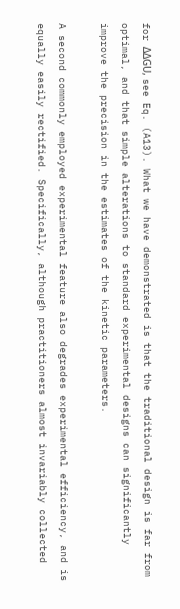for ΔΔGU, see Eq. (A13). What we have demonstrated is that the traditional design is far from optimal, and that simple alterations to standard experimental designs can significantly improve the precision in the estimates of the kinetic parameters.

A second commonly employed experimental feature also degrades experimental efficiency, and is equally easily rectified. Specifically, although practitioners almost invariably collected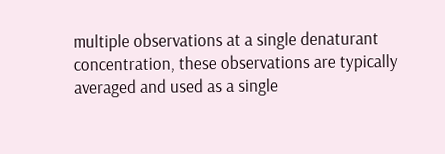multiple observations at a single denaturant concentration, these observations are typically averaged and used as a single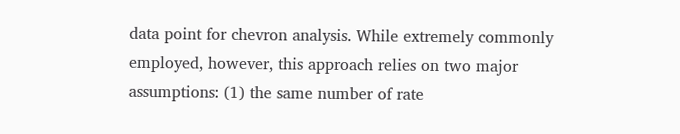data point for chevron analysis. While extremely commonly employed, however, this approach relies on two major assumptions: (1) the same number of rate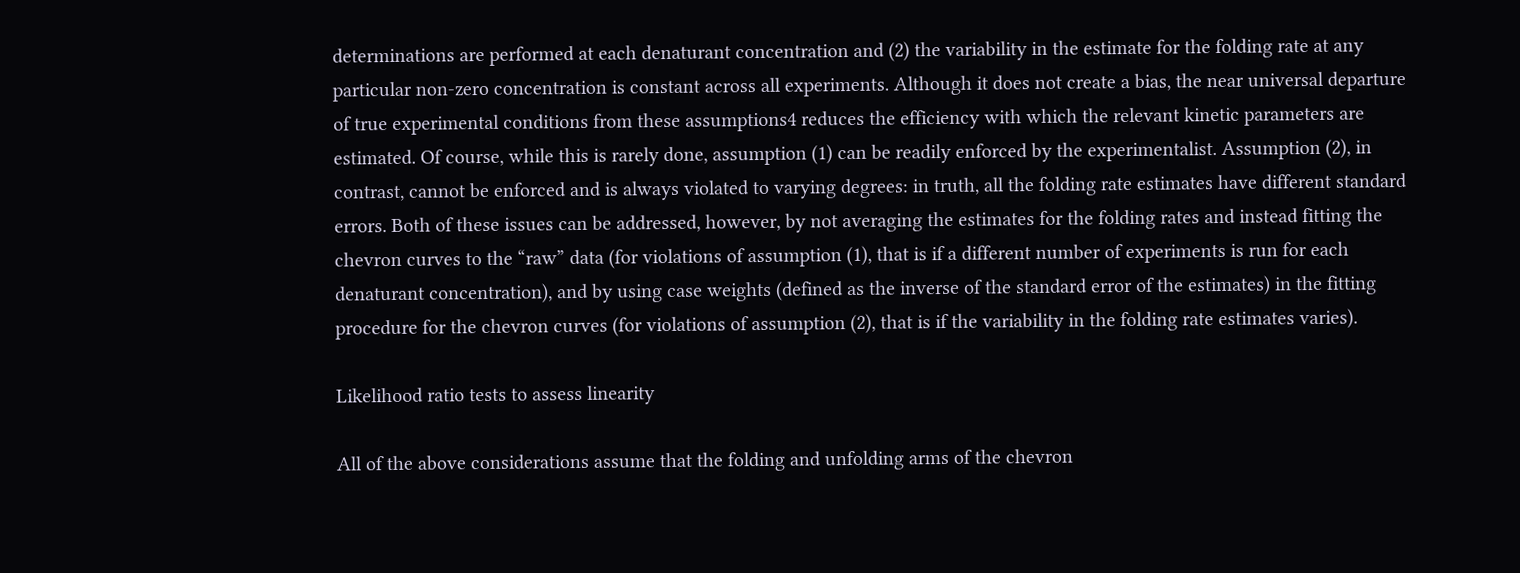determinations are performed at each denaturant concentration and (2) the variability in the estimate for the folding rate at any particular non-zero concentration is constant across all experiments. Although it does not create a bias, the near universal departure of true experimental conditions from these assumptions4 reduces the efficiency with which the relevant kinetic parameters are estimated. Of course, while this is rarely done, assumption (1) can be readily enforced by the experimentalist. Assumption (2), in contrast, cannot be enforced and is always violated to varying degrees: in truth, all the folding rate estimates have different standard errors. Both of these issues can be addressed, however, by not averaging the estimates for the folding rates and instead fitting the chevron curves to the “raw” data (for violations of assumption (1), that is if a different number of experiments is run for each denaturant concentration), and by using case weights (defined as the inverse of the standard error of the estimates) in the fitting procedure for the chevron curves (for violations of assumption (2), that is if the variability in the folding rate estimates varies).

Likelihood ratio tests to assess linearity

All of the above considerations assume that the folding and unfolding arms of the chevron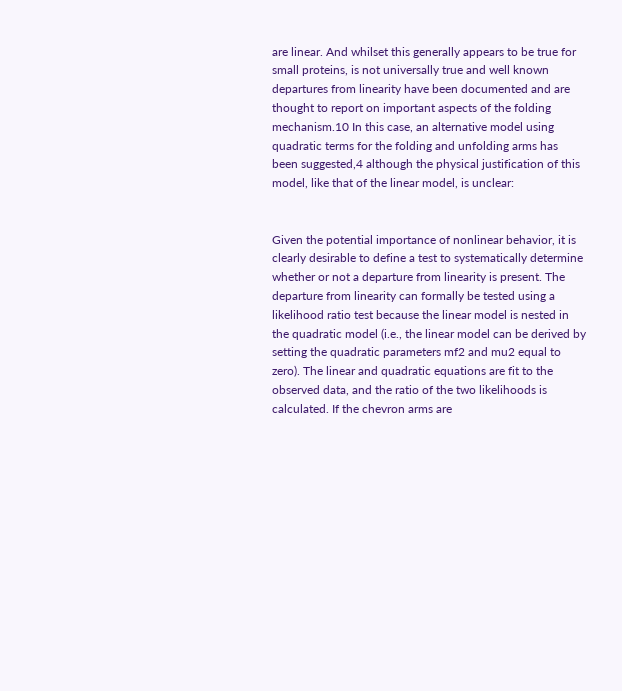are linear. And whilset this generally appears to be true for small proteins, is not universally true and well known departures from linearity have been documented and are thought to report on important aspects of the folding mechanism.10 In this case, an alternative model using quadratic terms for the folding and unfolding arms has been suggested,4 although the physical justification of this model, like that of the linear model, is unclear:


Given the potential importance of nonlinear behavior, it is clearly desirable to define a test to systematically determine whether or not a departure from linearity is present. The departure from linearity can formally be tested using a likelihood ratio test because the linear model is nested in the quadratic model (i.e., the linear model can be derived by setting the quadratic parameters mf2 and mu2 equal to zero). The linear and quadratic equations are fit to the observed data, and the ratio of the two likelihoods is calculated. If the chevron arms are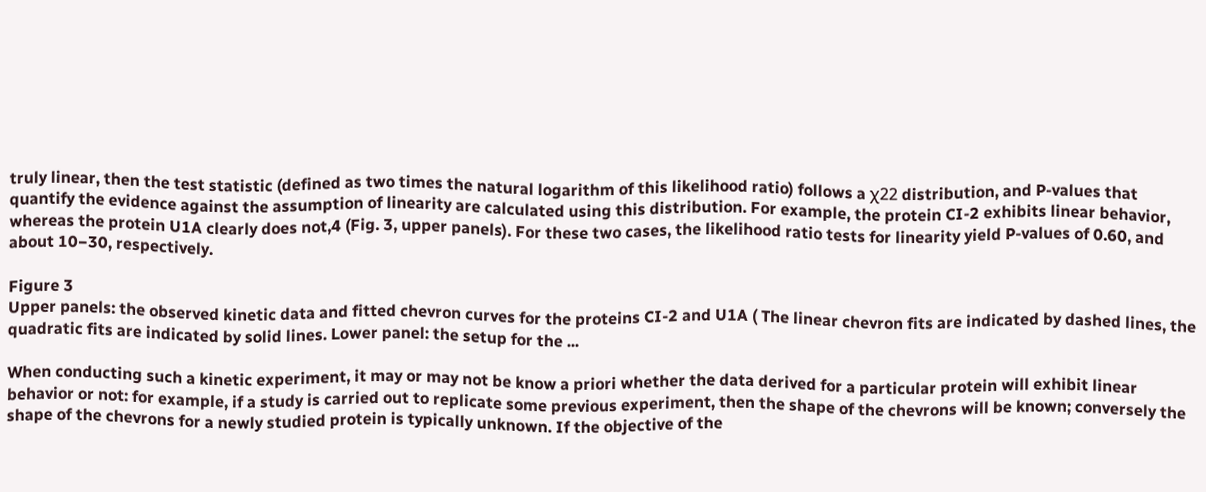truly linear, then the test statistic (defined as two times the natural logarithm of this likelihood ratio) follows a χ22 distribution, and P-values that quantify the evidence against the assumption of linearity are calculated using this distribution. For example, the protein CI-2 exhibits linear behavior, whereas the protein U1A clearly does not,4 (Fig. 3, upper panels). For these two cases, the likelihood ratio tests for linearity yield P-values of 0.60, and about 10−30, respectively.

Figure 3
Upper panels: the observed kinetic data and fitted chevron curves for the proteins CI-2 and U1A ( The linear chevron fits are indicated by dashed lines, the quadratic fits are indicated by solid lines. Lower panel: the setup for the ...

When conducting such a kinetic experiment, it may or may not be know a priori whether the data derived for a particular protein will exhibit linear behavior or not: for example, if a study is carried out to replicate some previous experiment, then the shape of the chevrons will be known; conversely the shape of the chevrons for a newly studied protein is typically unknown. If the objective of the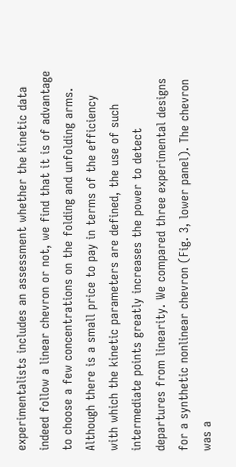experimentalists includes an assessment whether the kinetic data indeed follow a linear chevron or not, we find that it is of advantage to choose a few concentrations on the folding and unfolding arms. Although there is a small price to pay in terms of the efficiency with which the kinetic parameters are defined, the use of such intermediate points greatly increases the power to detect departures from linearity. We compared three experimental designs for a synthetic nonlinear chevron (Fig. 3, lower panel). The chevron was a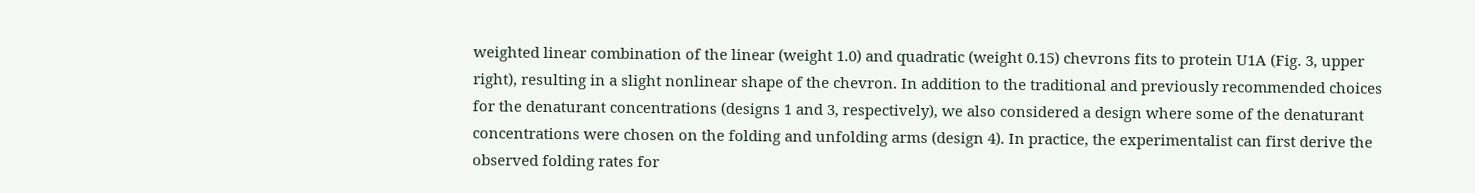weighted linear combination of the linear (weight 1.0) and quadratic (weight 0.15) chevrons fits to protein U1A (Fig. 3, upper right), resulting in a slight nonlinear shape of the chevron. In addition to the traditional and previously recommended choices for the denaturant concentrations (designs 1 and 3, respectively), we also considered a design where some of the denaturant concentrations were chosen on the folding and unfolding arms (design 4). In practice, the experimentalist can first derive the observed folding rates for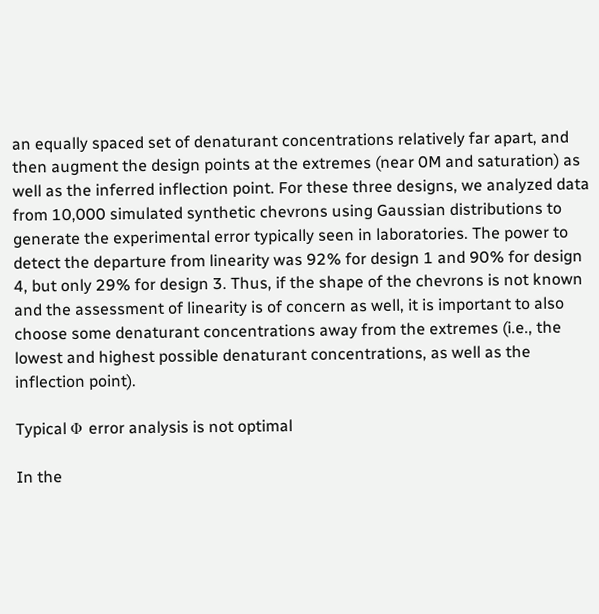an equally spaced set of denaturant concentrations relatively far apart, and then augment the design points at the extremes (near 0M and saturation) as well as the inferred inflection point. For these three designs, we analyzed data from 10,000 simulated synthetic chevrons using Gaussian distributions to generate the experimental error typically seen in laboratories. The power to detect the departure from linearity was 92% for design 1 and 90% for design 4, but only 29% for design 3. Thus, if the shape of the chevrons is not known and the assessment of linearity is of concern as well, it is important to also choose some denaturant concentrations away from the extremes (i.e., the lowest and highest possible denaturant concentrations, as well as the inflection point).

Typical Φ error analysis is not optimal

In the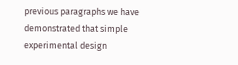previous paragraphs we have demonstrated that simple experimental design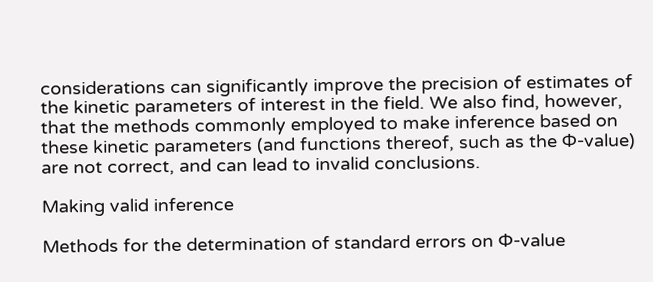considerations can significantly improve the precision of estimates of the kinetic parameters of interest in the field. We also find, however, that the methods commonly employed to make inference based on these kinetic parameters (and functions thereof, such as the Φ-value) are not correct, and can lead to invalid conclusions.

Making valid inference

Methods for the determination of standard errors on Φ-value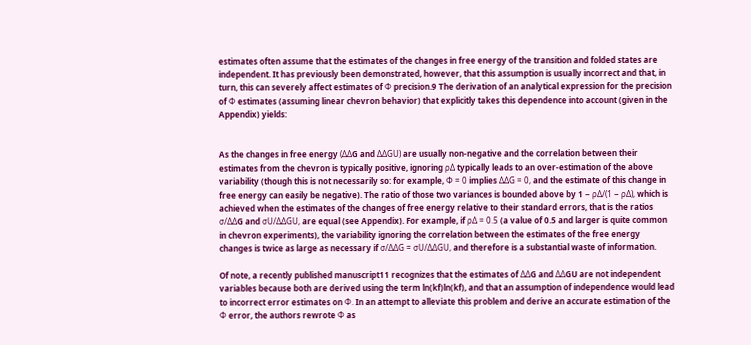estimates often assume that the estimates of the changes in free energy of the transition and folded states are independent. It has previously been demonstrated, however, that this assumption is usually incorrect and that, in turn, this can severely affect estimates of Φ precision.9 The derivation of an analytical expression for the precision of Φ estimates (assuming linear chevron behavior) that explicitly takes this dependence into account (given in the Appendix) yields:


As the changes in free energy (ΔΔG and ΔΔGU) are usually non-negative and the correlation between their estimates from the chevron is typically positive, ignoring ρΔ typically leads to an over-estimation of the above variability (though this is not necessarily so: for example, Φ = 0 implies ΔΔG = 0, and the estimate of this change in free energy can easily be negative). The ratio of those two variances is bounded above by 1 − ρΔ/(1 − ρΔ), which is achieved when the estimates of the changes of free energy relative to their standard errors, that is the ratios σ/ΔΔG and σU/ΔΔGU, are equal (see Appendix). For example, if ρΔ = 0.5 (a value of 0.5 and larger is quite common in chevron experiments), the variability ignoring the correlation between the estimates of the free energy changes is twice as large as necessary if σ/ΔΔG = σU/ΔΔGU, and therefore is a substantial waste of information.

Of note, a recently published manuscript11 recognizes that the estimates of ΔΔG and ΔΔGU are not independent variables because both are derived using the term ln(kf)ln(kf), and that an assumption of independence would lead to incorrect error estimates on Φ. In an attempt to alleviate this problem and derive an accurate estimation of the Φ error, the authors rewrote Φ as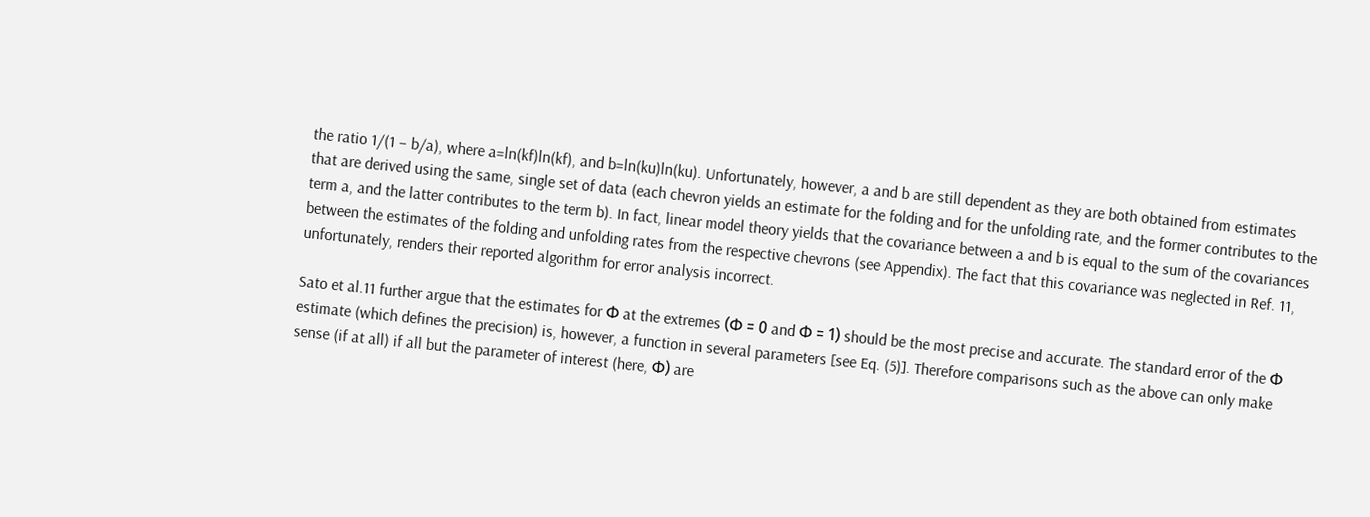the ratio 1/(1 − b/a), where a=ln(kf)ln(kf), and b=ln(ku)ln(ku). Unfortunately, however, a and b are still dependent as they are both obtained from estimates that are derived using the same, single set of data (each chevron yields an estimate for the folding and for the unfolding rate, and the former contributes to the term a, and the latter contributes to the term b). In fact, linear model theory yields that the covariance between a and b is equal to the sum of the covariances between the estimates of the folding and unfolding rates from the respective chevrons (see Appendix). The fact that this covariance was neglected in Ref. 11, unfortunately, renders their reported algorithm for error analysis incorrect.

Sato et al.11 further argue that the estimates for Φ at the extremes (Φ = 0 and Φ = 1) should be the most precise and accurate. The standard error of the Φ estimate (which defines the precision) is, however, a function in several parameters [see Eq. (5)]. Therefore comparisons such as the above can only make sense (if at all) if all but the parameter of interest (here, Φ) are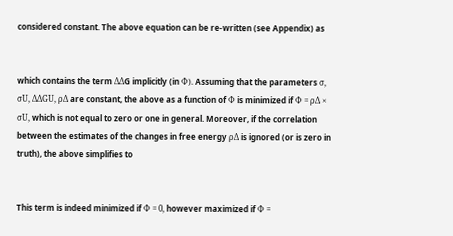considered constant. The above equation can be re-written (see Appendix) as


which contains the term ΔΔG implicitly (in Φ). Assuming that the parameters σ, σU, ΔΔGU, ρΔ are constant, the above as a function of Φ is minimized if Φ = ρΔ × σU, which is not equal to zero or one in general. Moreover, if the correlation between the estimates of the changes in free energy ρΔ is ignored (or is zero in truth), the above simplifies to


This term is indeed minimized if Φ = 0, however maximized if Φ =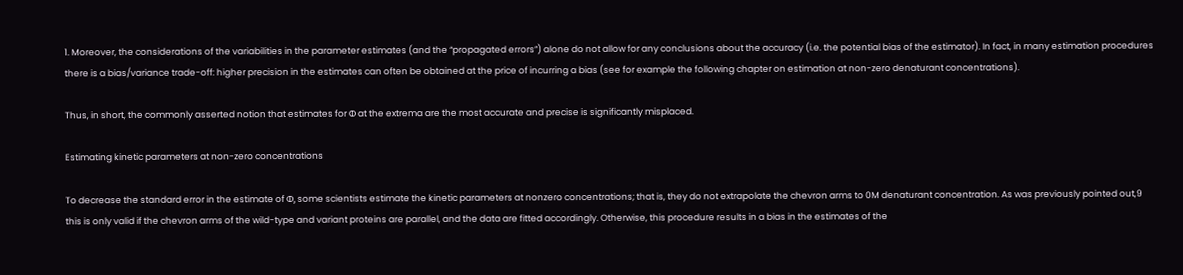1. Moreover, the considerations of the variabilities in the parameter estimates (and the “propagated errors”) alone do not allow for any conclusions about the accuracy (i.e. the potential bias of the estimator). In fact, in many estimation procedures there is a bias/variance trade-off: higher precision in the estimates can often be obtained at the price of incurring a bias (see for example the following chapter on estimation at non-zero denaturant concentrations).

Thus, in short, the commonly asserted notion that estimates for Φ at the extrema are the most accurate and precise is significantly misplaced.

Estimating kinetic parameters at non-zero concentrations

To decrease the standard error in the estimate of Φ, some scientists estimate the kinetic parameters at nonzero concentrations; that is, they do not extrapolate the chevron arms to 0M denaturant concentration. As was previously pointed out,9 this is only valid if the chevron arms of the wild-type and variant proteins are parallel, and the data are fitted accordingly. Otherwise, this procedure results in a bias in the estimates of the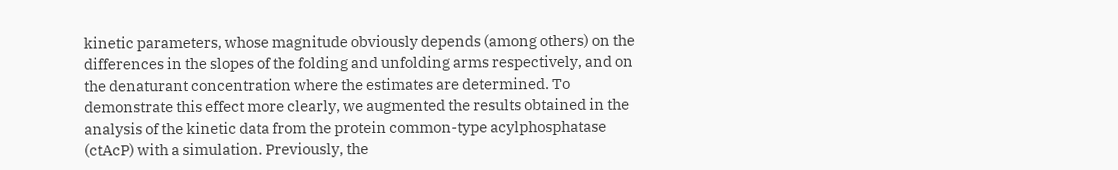kinetic parameters, whose magnitude obviously depends (among others) on the differences in the slopes of the folding and unfolding arms respectively, and on the denaturant concentration where the estimates are determined. To demonstrate this effect more clearly, we augmented the results obtained in the analysis of the kinetic data from the protein common-type acylphosphatase (ctAcP) with a simulation. Previously, the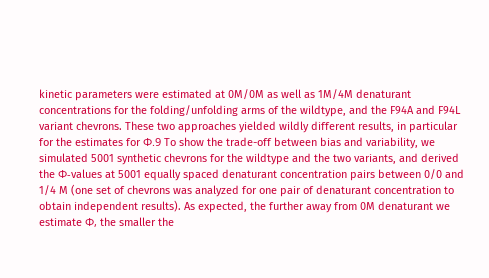kinetic parameters were estimated at 0M/0M as well as 1M/4M denaturant concentrations for the folding/unfolding arms of the wildtype, and the F94A and F94L variant chevrons. These two approaches yielded wildly different results, in particular for the estimates for Φ.9 To show the trade-off between bias and variability, we simulated 5001 synthetic chevrons for the wildtype and the two variants, and derived the Φ-values at 5001 equally spaced denaturant concentration pairs between 0/0 and 1/4 M (one set of chevrons was analyzed for one pair of denaturant concentration to obtain independent results). As expected, the further away from 0M denaturant we estimate Φ, the smaller the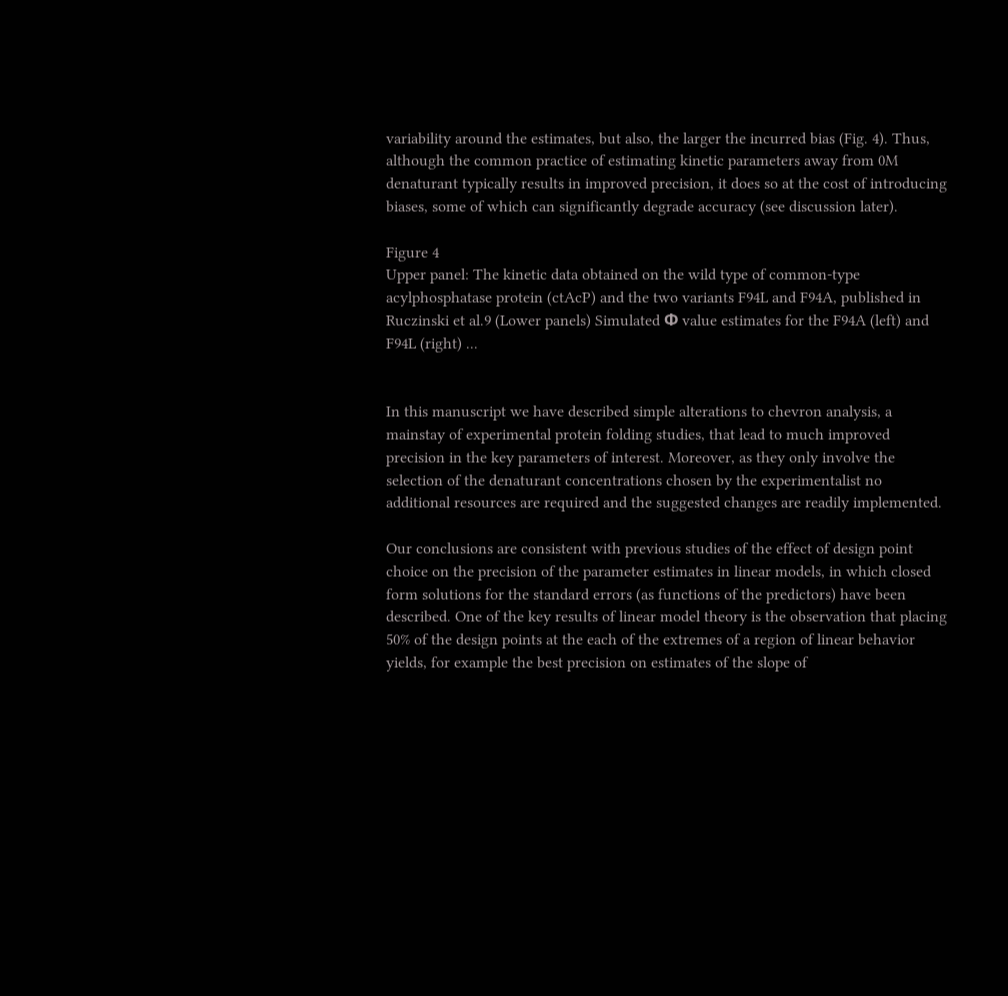variability around the estimates, but also, the larger the incurred bias (Fig. 4). Thus, although the common practice of estimating kinetic parameters away from 0M denaturant typically results in improved precision, it does so at the cost of introducing biases, some of which can significantly degrade accuracy (see discussion later).

Figure 4
Upper panel: The kinetic data obtained on the wild type of common-type acylphosphatase protein (ctAcP) and the two variants F94L and F94A, published in Ruczinski et al.9 (Lower panels) Simulated Φ value estimates for the F94A (left) and F94L (right) ...


In this manuscript we have described simple alterations to chevron analysis, a mainstay of experimental protein folding studies, that lead to much improved precision in the key parameters of interest. Moreover, as they only involve the selection of the denaturant concentrations chosen by the experimentalist no additional resources are required and the suggested changes are readily implemented.

Our conclusions are consistent with previous studies of the effect of design point choice on the precision of the parameter estimates in linear models, in which closed form solutions for the standard errors (as functions of the predictors) have been described. One of the key results of linear model theory is the observation that placing 50% of the design points at the each of the extremes of a region of linear behavior yields, for example the best precision on estimates of the slope of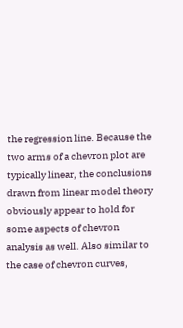the regression line. Because the two arms of a chevron plot are typically linear, the conclusions drawn from linear model theory obviously appear to hold for some aspects of chevron analysis as well. Also similar to the case of chevron curves,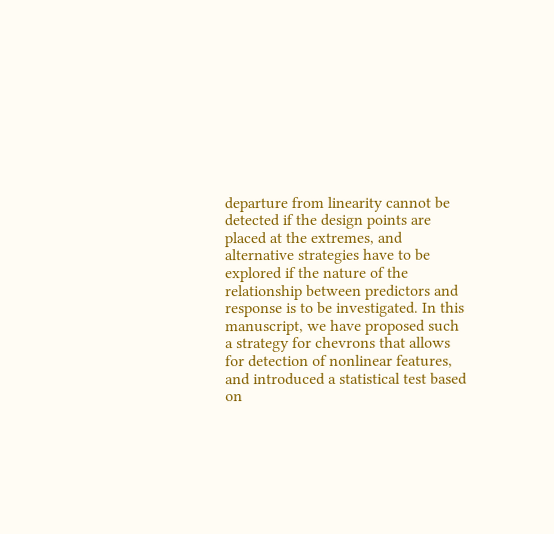departure from linearity cannot be detected if the design points are placed at the extremes, and alternative strategies have to be explored if the nature of the relationship between predictors and response is to be investigated. In this manuscript, we have proposed such a strategy for chevrons that allows for detection of nonlinear features, and introduced a statistical test based on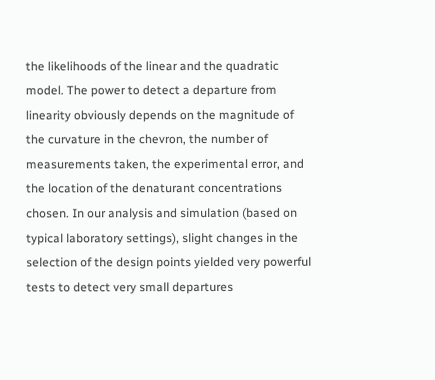the likelihoods of the linear and the quadratic model. The power to detect a departure from linearity obviously depends on the magnitude of the curvature in the chevron, the number of measurements taken, the experimental error, and the location of the denaturant concentrations chosen. In our analysis and simulation (based on typical laboratory settings), slight changes in the selection of the design points yielded very powerful tests to detect very small departures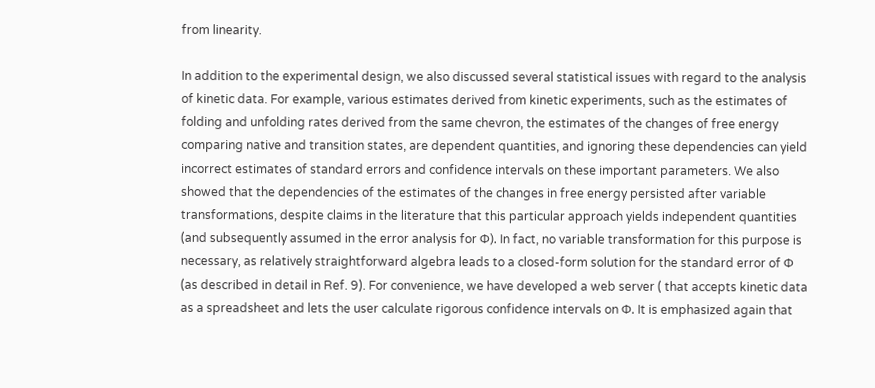from linearity.

In addition to the experimental design, we also discussed several statistical issues with regard to the analysis of kinetic data. For example, various estimates derived from kinetic experiments, such as the estimates of folding and unfolding rates derived from the same chevron, the estimates of the changes of free energy comparing native and transition states, are dependent quantities, and ignoring these dependencies can yield incorrect estimates of standard errors and confidence intervals on these important parameters. We also showed that the dependencies of the estimates of the changes in free energy persisted after variable transformations, despite claims in the literature that this particular approach yields independent quantities (and subsequently assumed in the error analysis for Φ). In fact, no variable transformation for this purpose is necessary, as relatively straightforward algebra leads to a closed-form solution for the standard error of Φ (as described in detail in Ref. 9). For convenience, we have developed a web server ( that accepts kinetic data as a spreadsheet and lets the user calculate rigorous confidence intervals on Φ. It is emphasized again that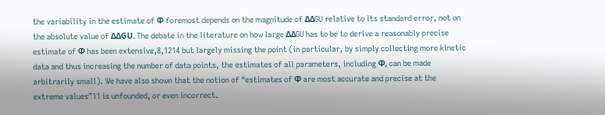the variability in the estimate of Φ foremost depends on the magnitude of ΔΔGU relative to its standard error, not on the absolute value of ΔΔGU. The debate in the literature on how large ΔΔGU has to be to derive a reasonably precise estimate of Φ has been extensive,8,1214 but largely missing the point (in particular, by simply collecting more kinetic data and thus increasing the number of data points, the estimates of all parameters, including Φ, can be made arbitrarily small). We have also shown that the notion of “estimates of Φ are most accurate and precise at the extreme values”11 is unfounded, or even incorrect.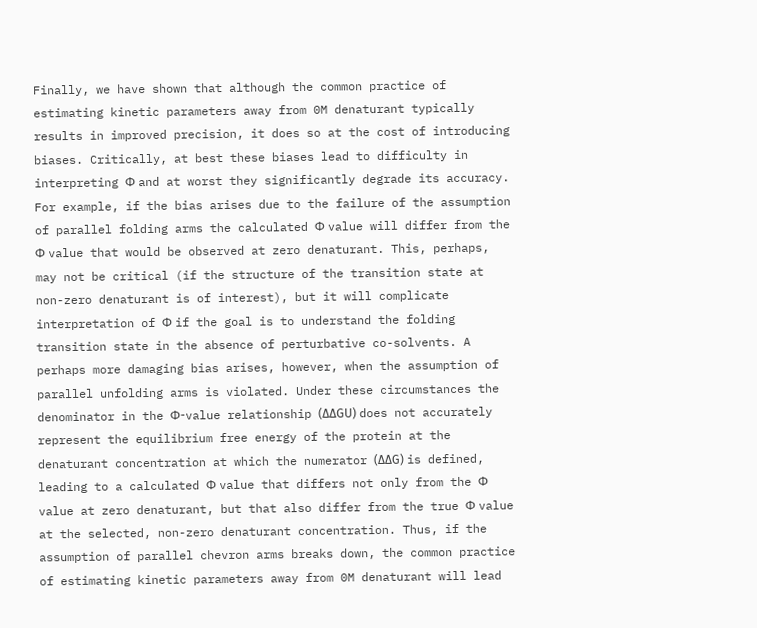Finally, we have shown that although the common practice of estimating kinetic parameters away from 0M denaturant typically results in improved precision, it does so at the cost of introducing biases. Critically, at best these biases lead to difficulty in interpreting Φ and at worst they significantly degrade its accuracy. For example, if the bias arises due to the failure of the assumption of parallel folding arms the calculated Φ value will differ from the Φ value that would be observed at zero denaturant. This, perhaps, may not be critical (if the structure of the transition state at non-zero denaturant is of interest), but it will complicate interpretation of Φ if the goal is to understand the folding transition state in the absence of perturbative co-solvents. A perhaps more damaging bias arises, however, when the assumption of parallel unfolding arms is violated. Under these circumstances the denominator in the Φ-value relationship (ΔΔGU) does not accurately represent the equilibrium free energy of the protein at the denaturant concentration at which the numerator (ΔΔG) is defined, leading to a calculated Φ value that differs not only from the Φ value at zero denaturant, but that also differ from the true Φ value at the selected, non-zero denaturant concentration. Thus, if the assumption of parallel chevron arms breaks down, the common practice of estimating kinetic parameters away from 0M denaturant will lead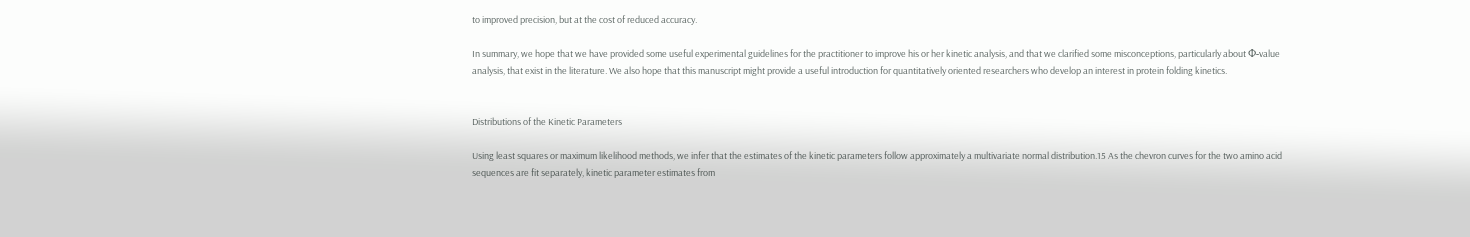to improved precision, but at the cost of reduced accuracy.

In summary, we hope that we have provided some useful experimental guidelines for the practitioner to improve his or her kinetic analysis, and that we clarified some misconceptions, particularly about Φ-value analysis, that exist in the literature. We also hope that this manuscript might provide a useful introduction for quantitatively oriented researchers who develop an interest in protein folding kinetics.


Distributions of the Kinetic Parameters

Using least squares or maximum likelihood methods, we infer that the estimates of the kinetic parameters follow approximately a multivariate normal distribution.15 As the chevron curves for the two amino acid sequences are fit separately, kinetic parameter estimates from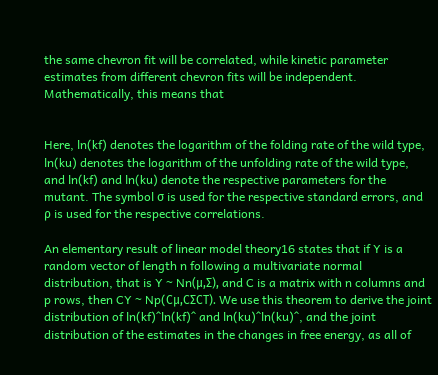the same chevron fit will be correlated, while kinetic parameter estimates from different chevron fits will be independent. Mathematically, this means that


Here, ln(kf) denotes the logarithm of the folding rate of the wild type, ln(ku) denotes the logarithm of the unfolding rate of the wild type, and ln(kf) and ln(ku) denote the respective parameters for the mutant. The symbol σ is used for the respective standard errors, and ρ is used for the respective correlations.

An elementary result of linear model theory16 states that if Y is a random vector of length n following a multivariate normal distribution, that is Y ~ Nn(μ,Σ), and C is a matrix with n columns and p rows, then CY ~ Np(Cμ,CΣCT). We use this theorem to derive the joint distribution of ln(kf)^ln(kf)^ and ln(ku)^ln(ku)^, and the joint distribution of the estimates in the changes in free energy, as all of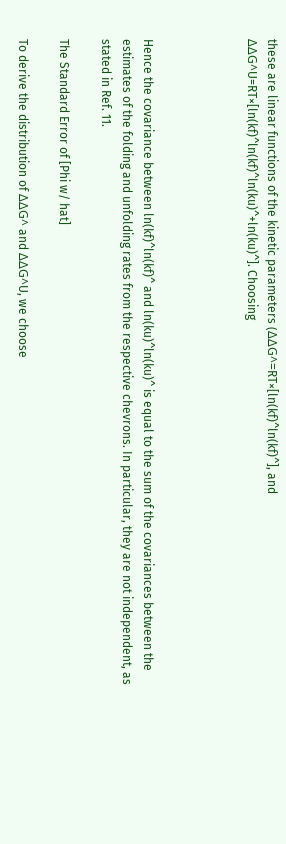these are linear functions of the kinetic parameters (ΔΔG^=RT×[ln(kf)^ln(kf)^], and ΔΔG^U=RT×[ln(kf)^ln(kf)^ln(ku)^+ln(ku)^]. Choosing




Hence the covariance between ln(kf)^ln(kf)^ and ln(ku)^ln(ku)^ is equal to the sum of the covariances between the estimates of the folding and unfolding rates from the respective chevrons. In particular, they are not independent, as stated in Ref. 11.

The Standard Error of [Phi w/ hat]

To derive the distribution of ΔΔG^ and ΔΔG^U, we choose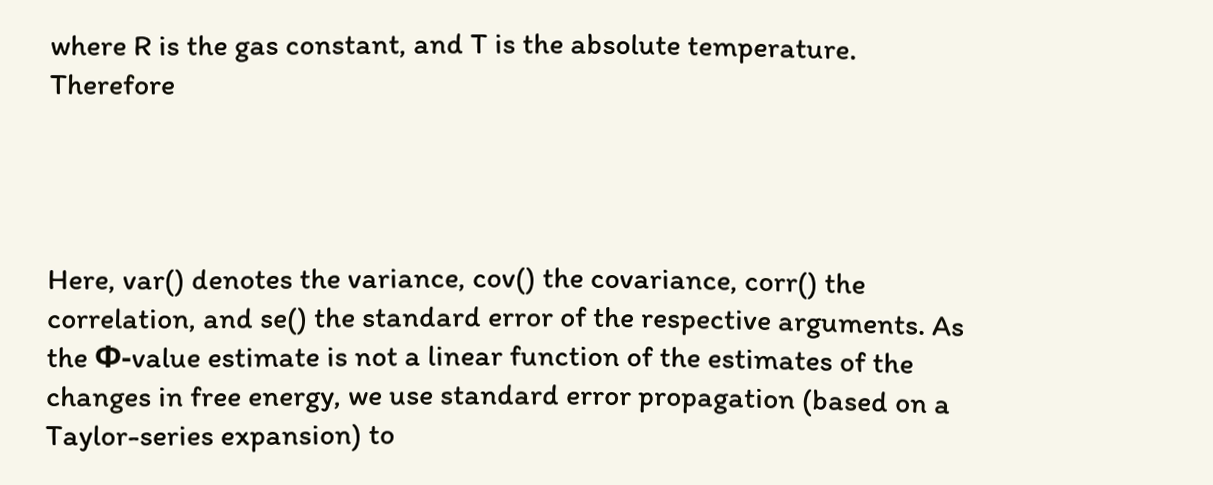where R is the gas constant, and T is the absolute temperature. Therefore




Here, var() denotes the variance, cov() the covariance, corr() the correlation, and se() the standard error of the respective arguments. As the Φ-value estimate is not a linear function of the estimates of the changes in free energy, we use standard error propagation (based on a Taylor-series expansion) to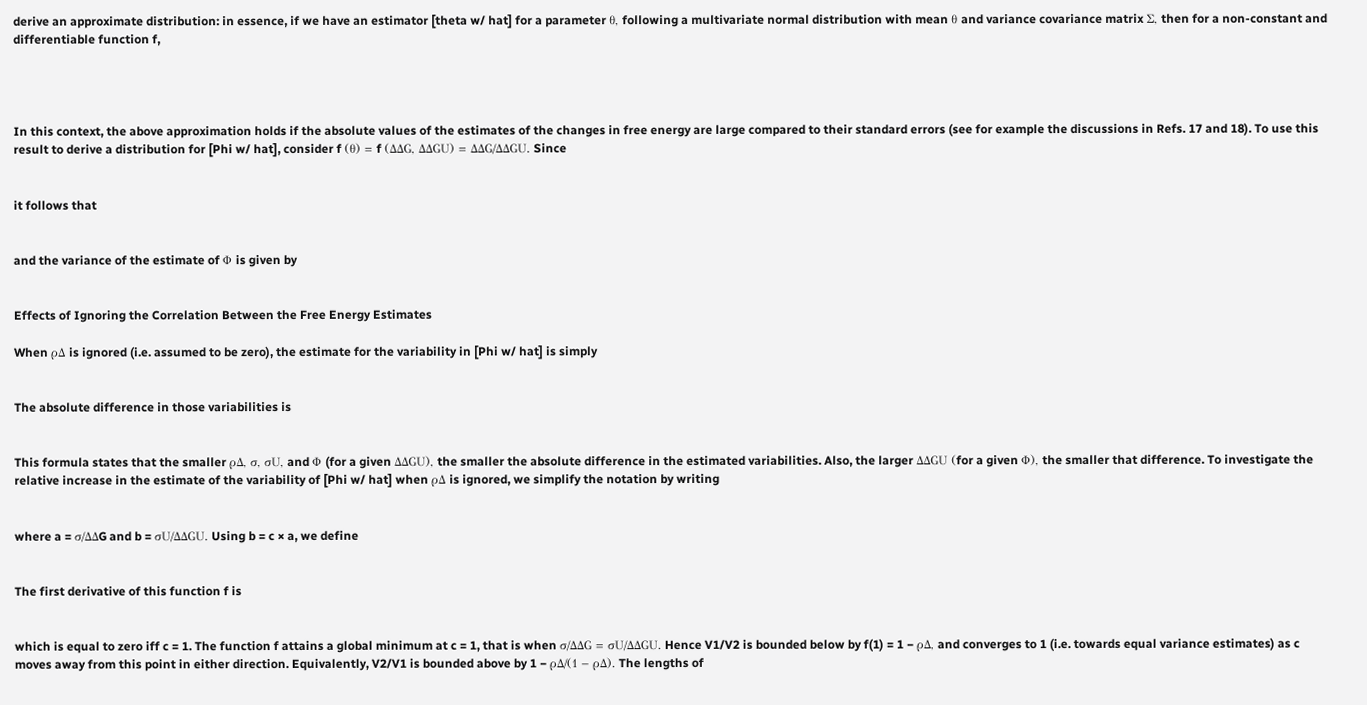derive an approximate distribution: in essence, if we have an estimator [theta w/ hat] for a parameter θ, following a multivariate normal distribution with mean θ and variance covariance matrix Σ, then for a non-constant and differentiable function f,




In this context, the above approximation holds if the absolute values of the estimates of the changes in free energy are large compared to their standard errors (see for example the discussions in Refs. 17 and 18). To use this result to derive a distribution for [Phi w/ hat], consider f (θ) = f (ΔΔG, ΔΔGU) = ΔΔG/ΔΔGU. Since


it follows that


and the variance of the estimate of Φ is given by


Effects of Ignoring the Correlation Between the Free Energy Estimates

When ρΔ is ignored (i.e. assumed to be zero), the estimate for the variability in [Phi w/ hat] is simply


The absolute difference in those variabilities is


This formula states that the smaller ρΔ, σ, σU, and Φ (for a given ΔΔGU), the smaller the absolute difference in the estimated variabilities. Also, the larger ΔΔGU (for a given Φ), the smaller that difference. To investigate the relative increase in the estimate of the variability of [Phi w/ hat] when ρΔ is ignored, we simplify the notation by writing


where a = σ/ΔΔG and b = σU/ΔΔGU. Using b = c × a, we define


The first derivative of this function f is


which is equal to zero iff c = 1. The function f attains a global minimum at c = 1, that is when σ/ΔΔG = σU/ΔΔGU. Hence V1/V2 is bounded below by f(1) = 1 − ρΔ, and converges to 1 (i.e. towards equal variance estimates) as c moves away from this point in either direction. Equivalently, V2/V1 is bounded above by 1 − ρΔ/(1 − ρΔ). The lengths of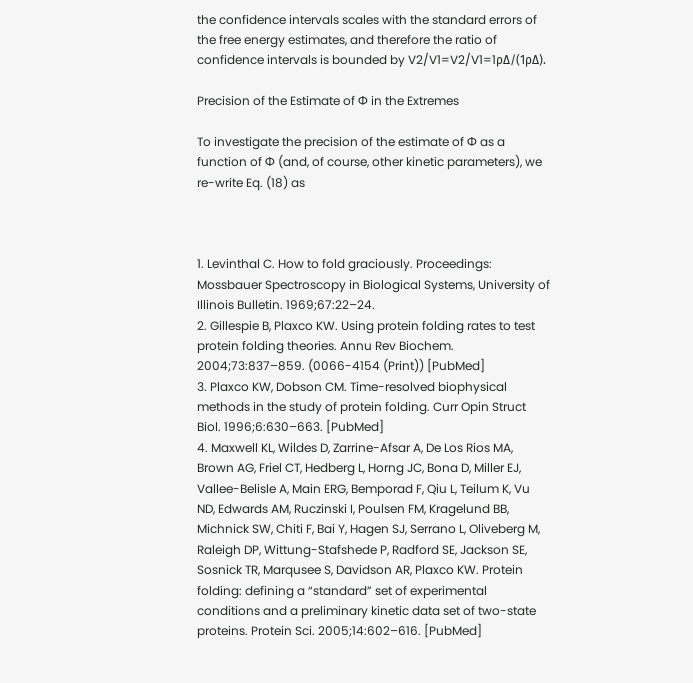the confidence intervals scales with the standard errors of the free energy estimates, and therefore the ratio of confidence intervals is bounded by V2/V1=V2/V1=1ρΔ/(1ρΔ).

Precision of the Estimate of Φ in the Extremes

To investigate the precision of the estimate of Φ as a function of Φ (and, of course, other kinetic parameters), we re-write Eq. (18) as



1. Levinthal C. How to fold graciously. Proceedings: Mossbauer Spectroscopy in Biological Systems, University of Illinois Bulletin. 1969;67:22–24.
2. Gillespie B, Plaxco KW. Using protein folding rates to test protein folding theories. Annu Rev Biochem. 2004;73:837–859. (0066-4154 (Print)) [PubMed]
3. Plaxco KW, Dobson CM. Time-resolved biophysical methods in the study of protein folding. Curr Opin Struct Biol. 1996;6:630–663. [PubMed]
4. Maxwell KL, Wildes D, Zarrine-Afsar A, De Los Rios MA, Brown AG, Friel CT, Hedberg L, Horng JC, Bona D, Miller EJ, Vallee-Belisle A, Main ERG, Bemporad F, Qiu L, Teilum K, Vu ND, Edwards AM, Ruczinski I, Poulsen FM, Kragelund BB, Michnick SW, Chiti F, Bai Y, Hagen SJ, Serrano L, Oliveberg M, Raleigh DP, Wittung-Stafshede P, Radford SE, Jackson SE, Sosnick TR, Marqusee S, Davidson AR, Plaxco KW. Protein folding: defining a “standard” set of experimental conditions and a preliminary kinetic data set of two-state proteins. Protein Sci. 2005;14:602–616. [PubMed]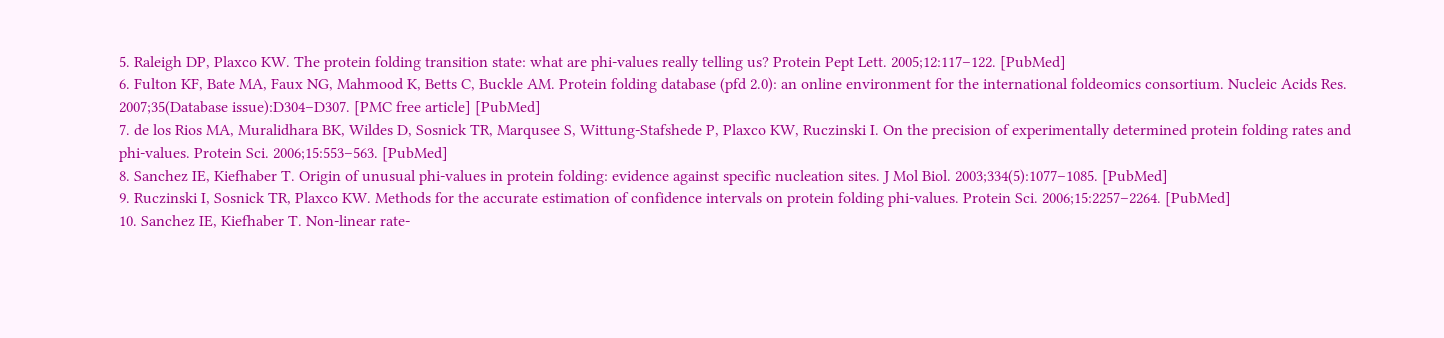5. Raleigh DP, Plaxco KW. The protein folding transition state: what are phi-values really telling us? Protein Pept Lett. 2005;12:117–122. [PubMed]
6. Fulton KF, Bate MA, Faux NG, Mahmood K, Betts C, Buckle AM. Protein folding database (pfd 2.0): an online environment for the international foldeomics consortium. Nucleic Acids Res. 2007;35(Database issue):D304–D307. [PMC free article] [PubMed]
7. de los Rios MA, Muralidhara BK, Wildes D, Sosnick TR, Marqusee S, Wittung-Stafshede P, Plaxco KW, Ruczinski I. On the precision of experimentally determined protein folding rates and phi-values. Protein Sci. 2006;15:553–563. [PubMed]
8. Sanchez IE, Kiefhaber T. Origin of unusual phi-values in protein folding: evidence against specific nucleation sites. J Mol Biol. 2003;334(5):1077–1085. [PubMed]
9. Ruczinski I, Sosnick TR, Plaxco KW. Methods for the accurate estimation of confidence intervals on protein folding phi-values. Protein Sci. 2006;15:2257–2264. [PubMed]
10. Sanchez IE, Kiefhaber T. Non-linear rate-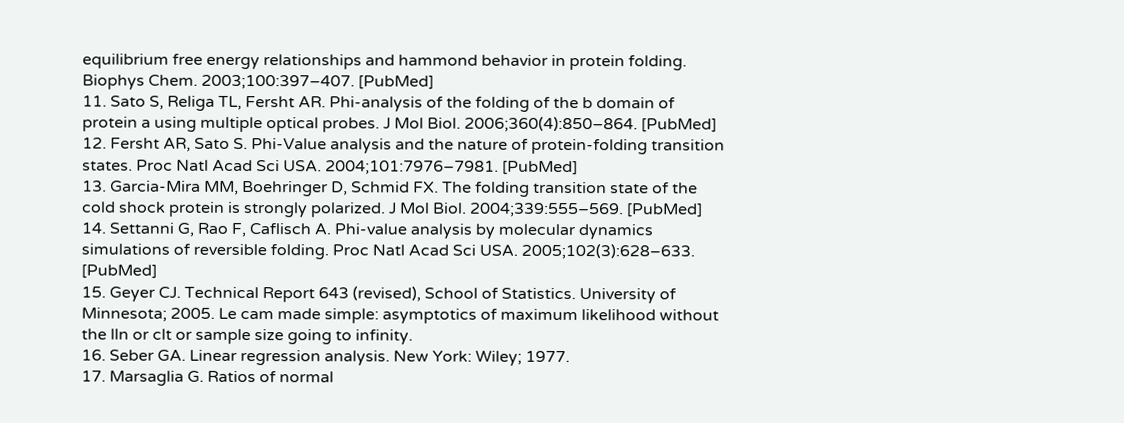equilibrium free energy relationships and hammond behavior in protein folding. Biophys Chem. 2003;100:397–407. [PubMed]
11. Sato S, Religa TL, Fersht AR. Phi-analysis of the folding of the b domain of protein a using multiple optical probes. J Mol Biol. 2006;360(4):850–864. [PubMed]
12. Fersht AR, Sato S. Phi-Value analysis and the nature of protein-folding transition states. Proc Natl Acad Sci USA. 2004;101:7976–7981. [PubMed]
13. Garcia-Mira MM, Boehringer D, Schmid FX. The folding transition state of the cold shock protein is strongly polarized. J Mol Biol. 2004;339:555–569. [PubMed]
14. Settanni G, Rao F, Caflisch A. Phi-value analysis by molecular dynamics simulations of reversible folding. Proc Natl Acad Sci USA. 2005;102(3):628–633. [PubMed]
15. Geyer CJ. Technical Report 643 (revised), School of Statistics. University of Minnesota; 2005. Le cam made simple: asymptotics of maximum likelihood without the lln or clt or sample size going to infinity.
16. Seber GA. Linear regression analysis. New York: Wiley; 1977.
17. Marsaglia G. Ratios of normal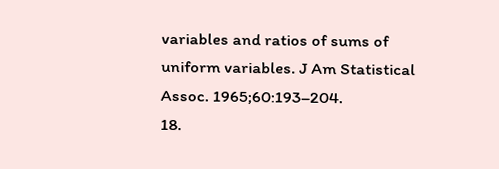variables and ratios of sums of uniform variables. J Am Statistical Assoc. 1965;60:193–204.
18.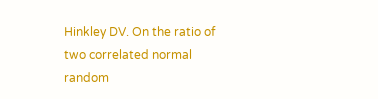Hinkley DV. On the ratio of two correlated normal random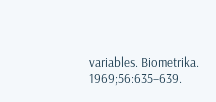variables. Biometrika. 1969;56:635–639.